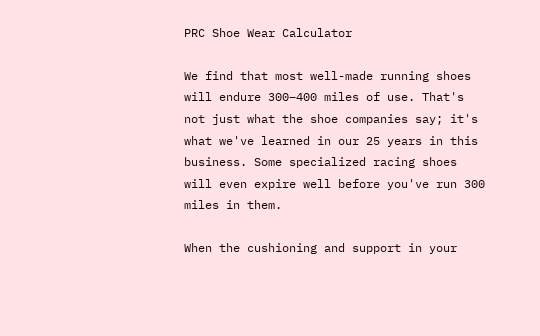PRC Shoe Wear Calculator

We find that most well-made running shoes will endure 300–400 miles of use. That's not just what the shoe companies say; it's what we've learned in our 25 years in this business. Some specialized racing shoes will even expire well before you've run 300 miles in them.

When the cushioning and support in your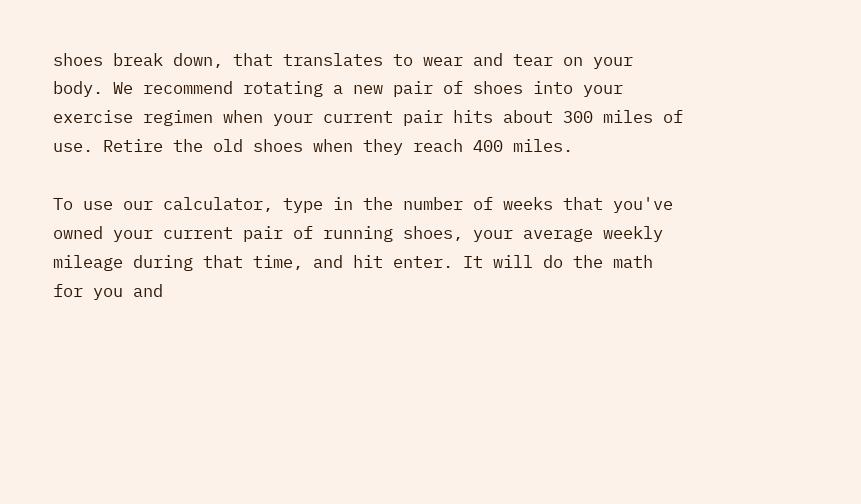shoes break down, that translates to wear and tear on your body. We recommend rotating a new pair of shoes into your exercise regimen when your current pair hits about 300 miles of use. Retire the old shoes when they reach 400 miles.

To use our calculator, type in the number of weeks that you've owned your current pair of running shoes, your average weekly mileage during that time, and hit enter. It will do the math for you and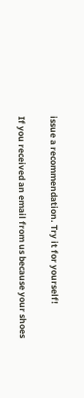issue a recommendation. Try it for yourself!

If you received an email from us because your shoes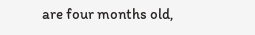are four months old,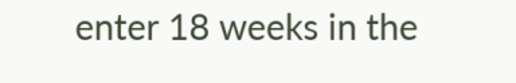enter 18 weeks in the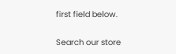first field below.

Search our store